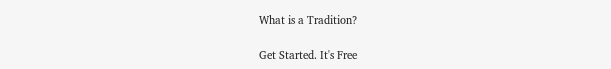What is a Tradition?

Get Started. It's Free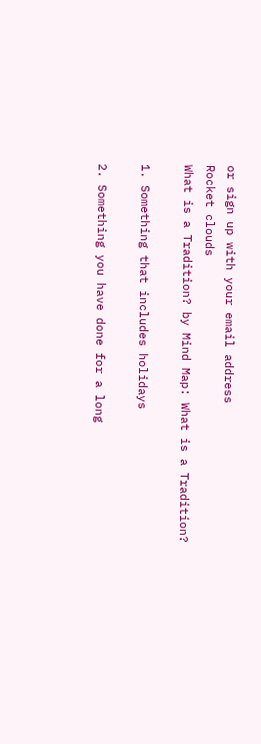or sign up with your email address
Rocket clouds
What is a Tradition? by Mind Map: What is a Tradition?

1. Something that includes holidays

2. Something you have done for a long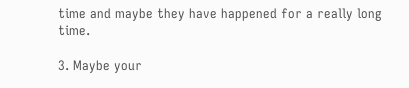time and maybe they have happened for a really long time.

3. Maybe your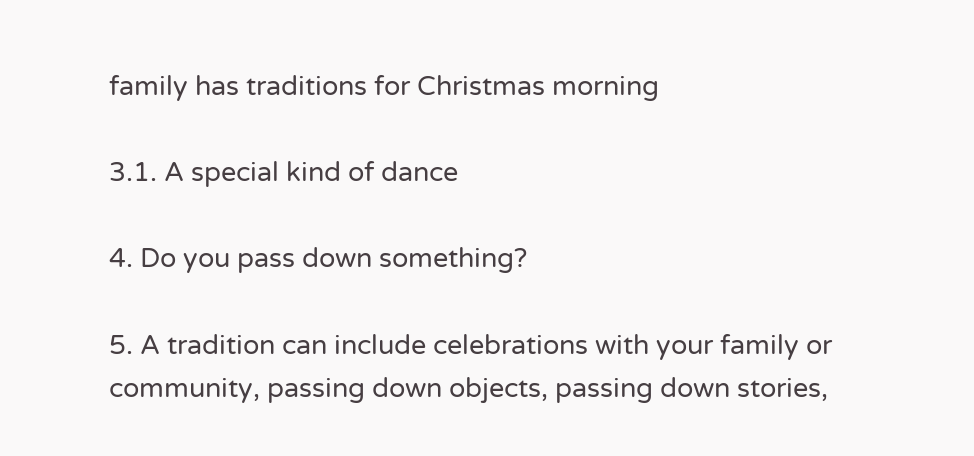family has traditions for Christmas morning

3.1. A special kind of dance

4. Do you pass down something?

5. A tradition can include celebrations with your family or community, passing down objects, passing down stories,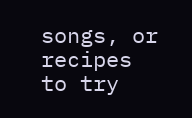songs, or recipes to try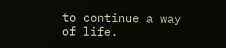to continue a way of life.